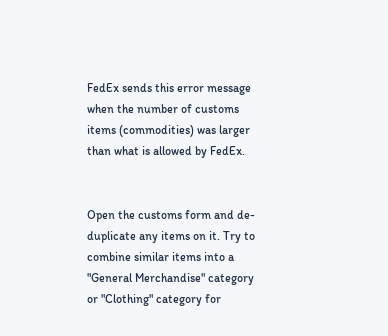FedEx sends this error message when the number of customs items (commodities) was larger than what is allowed by FedEx.


Open the customs form and de-duplicate any items on it. Try to combine similar items into a "General Merchandise" category or "Clothing" category for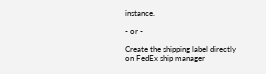instance.

- or -

Create the shipping label directly on FedEx ship manager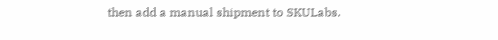then add a manual shipment to SKULabs.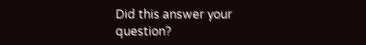Did this answer your question?